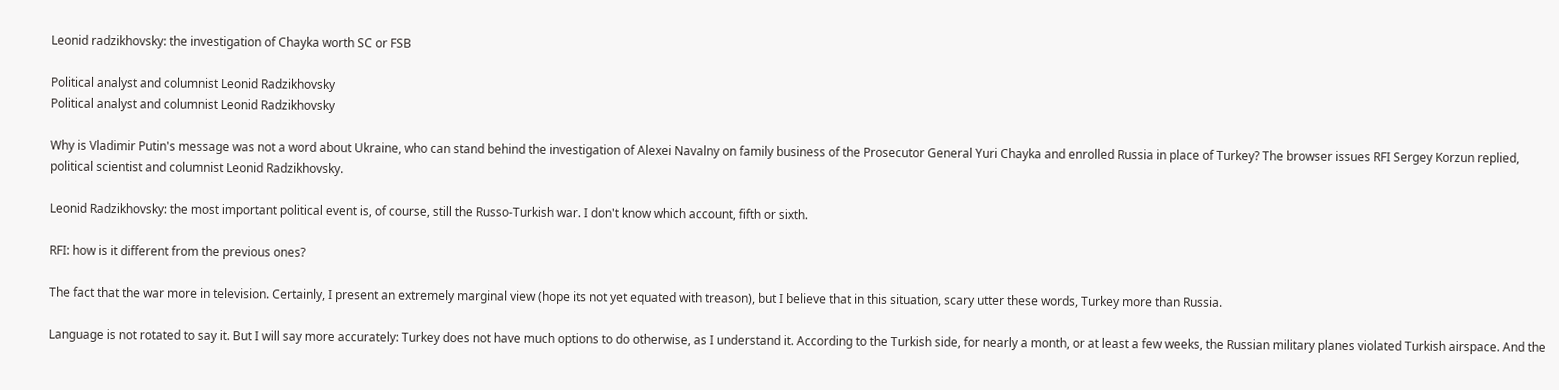Leonid radzikhovsky: the investigation of Chayka worth SC or FSB

Political analyst and columnist Leonid Radzikhovsky
Political analyst and columnist Leonid Radzikhovsky

Why is Vladimir Putin's message was not a word about Ukraine, who can stand behind the investigation of Alexei Navalny on family business of the Prosecutor General Yuri Chayka and enrolled Russia in place of Turkey? The browser issues RFI Sergey Korzun replied, political scientist and columnist Leonid Radzikhovsky.

Leonid Radzikhovsky: the most important political event is, of course, still the Russo-Turkish war. I don't know which account, fifth or sixth.

RFI: how is it different from the previous ones?

The fact that the war more in television. Certainly, I present an extremely marginal view (hope its not yet equated with treason), but I believe that in this situation, scary utter these words, Turkey more than Russia.

Language is not rotated to say it. But I will say more accurately: Turkey does not have much options to do otherwise, as I understand it. According to the Turkish side, for nearly a month, or at least a few weeks, the Russian military planes violated Turkish airspace. And the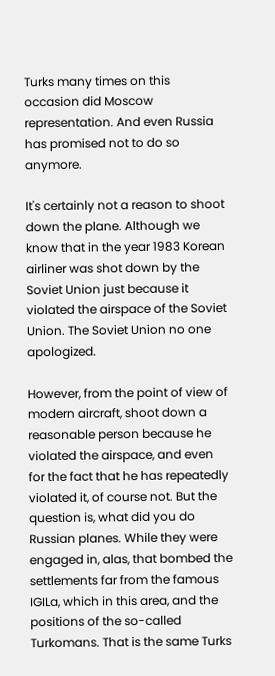Turks many times on this occasion did Moscow representation. And even Russia has promised not to do so anymore.

It's certainly not a reason to shoot down the plane. Although we know that in the year 1983 Korean airliner was shot down by the Soviet Union just because it violated the airspace of the Soviet Union. The Soviet Union no one apologized.

However, from the point of view of modern aircraft, shoot down a reasonable person because he violated the airspace, and even for the fact that he has repeatedly violated it, of course not. But the question is, what did you do Russian planes. While they were engaged in, alas, that bombed the settlements far from the famous IGILa, which in this area, and the positions of the so-called Turkomans. That is the same Turks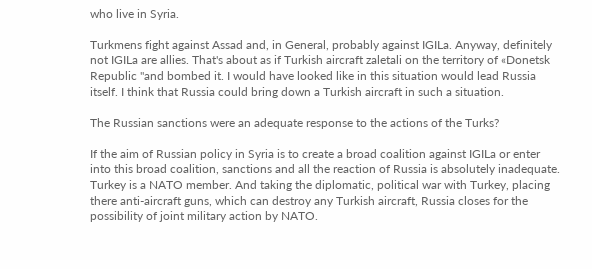who live in Syria.

Turkmens fight against Assad and, in General, probably against IGILa. Anyway, definitely not IGILa are allies. That's about as if Turkish aircraft zaletali on the territory of «Donetsk Republic "and bombed it. I would have looked like in this situation would lead Russia itself. I think that Russia could bring down a Turkish aircraft in such a situation.

The Russian sanctions were an adequate response to the actions of the Turks?

If the aim of Russian policy in Syria is to create a broad coalition against IGILa or enter into this broad coalition, sanctions and all the reaction of Russia is absolutely inadequate. Turkey is a NATO member. And taking the diplomatic, political war with Turkey, placing there anti-aircraft guns, which can destroy any Turkish aircraft, Russia closes for the possibility of joint military action by NATO.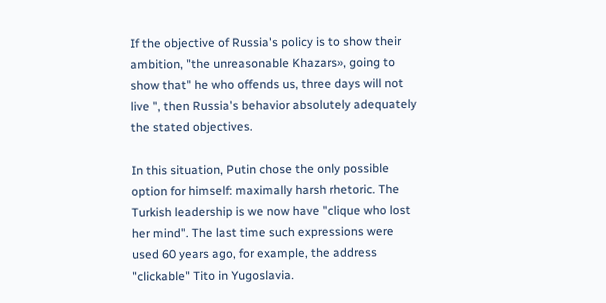If the objective of Russia's policy is to show their ambition, "the unreasonable Khazars», going to show that" he who offends us, three days will not live ", then Russia's behavior absolutely adequately the stated objectives.

In this situation, Putin chose the only possible option for himself: maximally harsh rhetoric. The Turkish leadership is we now have "clique who lost her mind". The last time such expressions were used 60 years ago, for example, the address "clickable" Tito in Yugoslavia.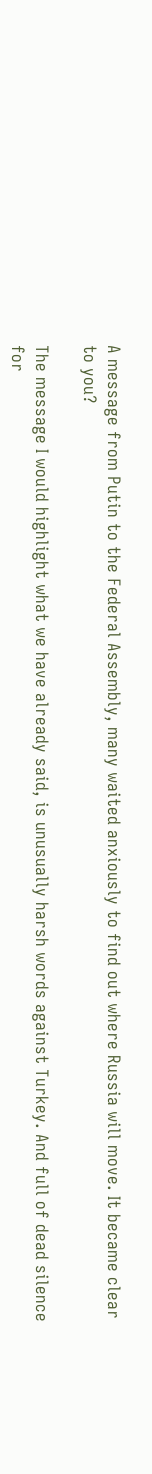A message from Putin to the Federal Assembly, many waited anxiously to find out where Russia will move. It became clear to you?

The message I would highlight what we have already said, is unusually harsh words against Turkey. And full of dead silence for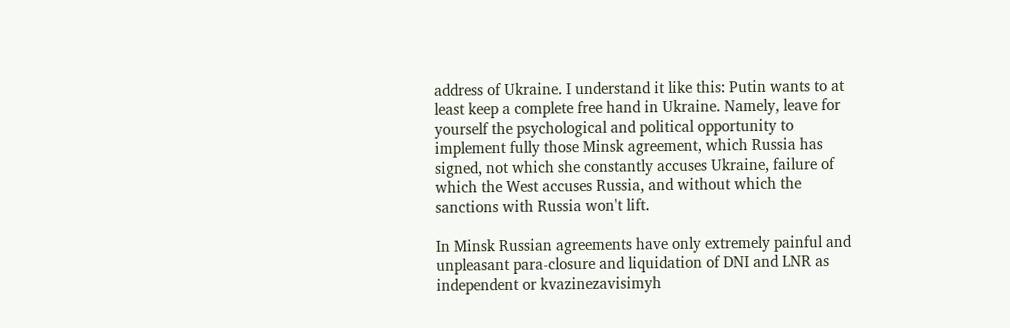address of Ukraine. I understand it like this: Putin wants to at least keep a complete free hand in Ukraine. Namely, leave for yourself the psychological and political opportunity to implement fully those Minsk agreement, which Russia has signed, not which she constantly accuses Ukraine, failure of which the West accuses Russia, and without which the sanctions with Russia won't lift.

In Minsk Russian agreements have only extremely painful and unpleasant para-closure and liquidation of DNI and LNR as independent or kvazinezavisimyh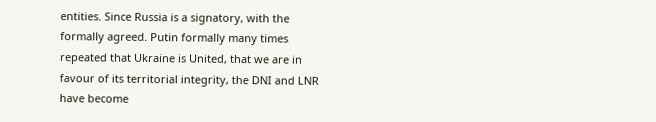entities. Since Russia is a signatory, with the formally agreed. Putin formally many times repeated that Ukraine is United, that we are in favour of its territorial integrity, the DNI and LNR have become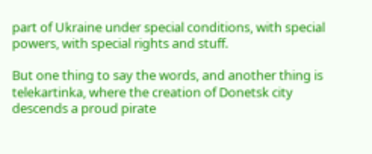part of Ukraine under special conditions, with special powers, with special rights and stuff.

But one thing to say the words, and another thing is telekartinka, where the creation of Donetsk city descends a proud pirate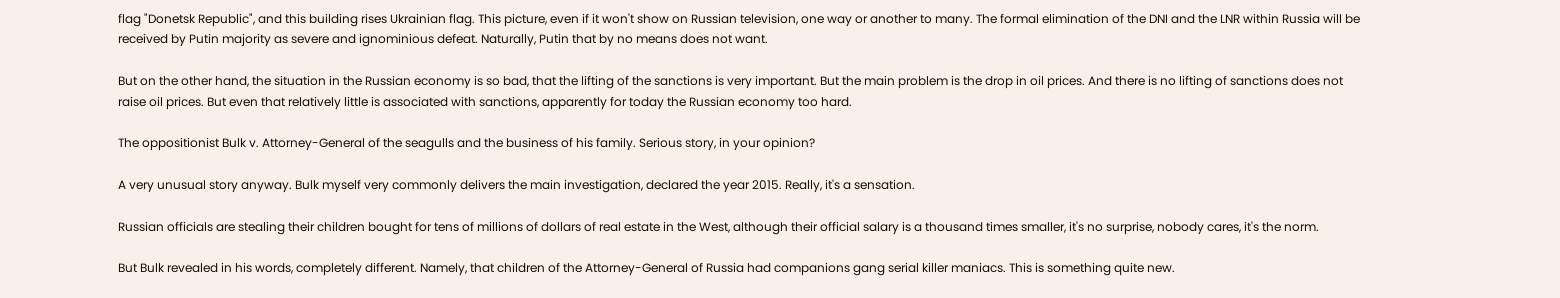flag "Donetsk Republic", and this building rises Ukrainian flag. This picture, even if it won't show on Russian television, one way or another to many. The formal elimination of the DNI and the LNR within Russia will be received by Putin majority as severe and ignominious defeat. Naturally, Putin that by no means does not want.

But on the other hand, the situation in the Russian economy is so bad, that the lifting of the sanctions is very important. But the main problem is the drop in oil prices. And there is no lifting of sanctions does not raise oil prices. But even that relatively little is associated with sanctions, apparently for today the Russian economy too hard.

The oppositionist Bulk v. Attorney-General of the seagulls and the business of his family. Serious story, in your opinion?

A very unusual story anyway. Bulk myself very commonly delivers the main investigation, declared the year 2015. Really, it's a sensation.

Russian officials are stealing their children bought for tens of millions of dollars of real estate in the West, although their official salary is a thousand times smaller, it's no surprise, nobody cares, it's the norm.

But Bulk revealed in his words, completely different. Namely, that children of the Attorney-General of Russia had companions gang serial killer maniacs. This is something quite new.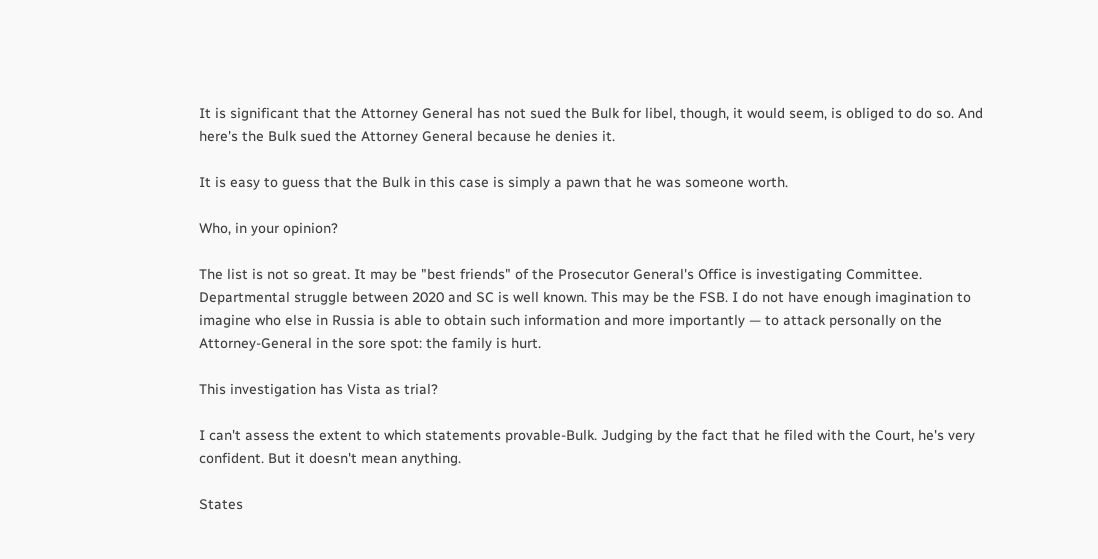It is significant that the Attorney General has not sued the Bulk for libel, though, it would seem, is obliged to do so. And here's the Bulk sued the Attorney General because he denies it.

It is easy to guess that the Bulk in this case is simply a pawn that he was someone worth.

Who, in your opinion?

The list is not so great. It may be "best friends" of the Prosecutor General's Office is investigating Committee. Departmental struggle between 2020 and SC is well known. This may be the FSB. I do not have enough imagination to imagine who else in Russia is able to obtain such information and more importantly — to attack personally on the Attorney-General in the sore spot: the family is hurt.

This investigation has Vista as trial?

I can't assess the extent to which statements provable-Bulk. Judging by the fact that he filed with the Court, he's very confident. But it doesn't mean anything.

States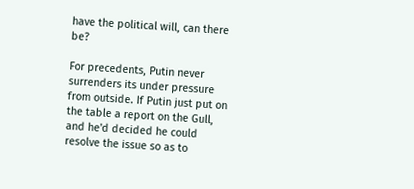have the political will, can there be?

For precedents, Putin never surrenders its under pressure from outside. If Putin just put on the table a report on the Gull, and he'd decided he could resolve the issue so as to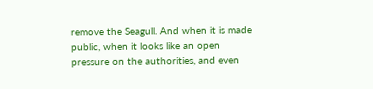remove the Seagull. And when it is made public, when it looks like an open pressure on the authorities, and even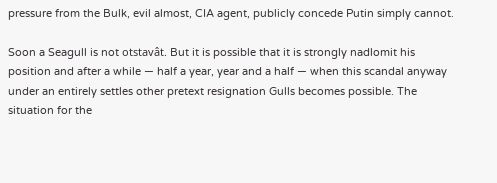pressure from the Bulk, evil almost, CIA agent, publicly concede Putin simply cannot.

Soon a Seagull is not otstavât. But it is possible that it is strongly nadlomit his position and after a while — half a year, year and a half — when this scandal anyway under an entirely settles other pretext resignation Gulls becomes possible. The situation for the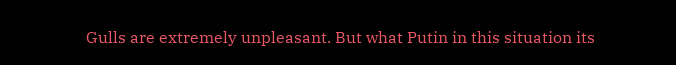Gulls are extremely unpleasant. But what Putin in this situation its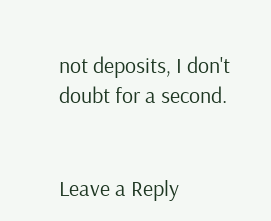not deposits, I don't doubt for a second.


Leave a Reply